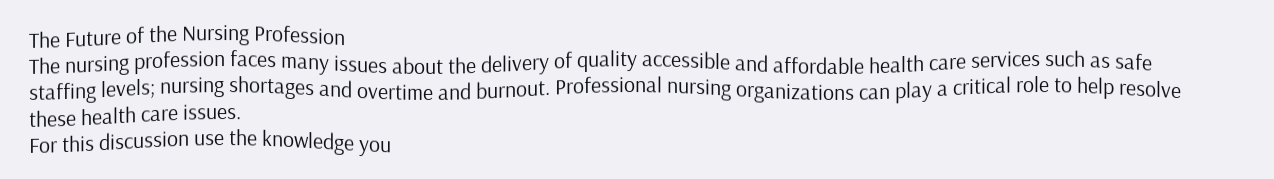The Future of the Nursing Profession
The nursing profession faces many issues about the delivery of quality accessible and affordable health care services such as safe staffing levels; nursing shortages and overtime and burnout. Professional nursing organizations can play a critical role to help resolve these health care issues.
For this discussion use the knowledge you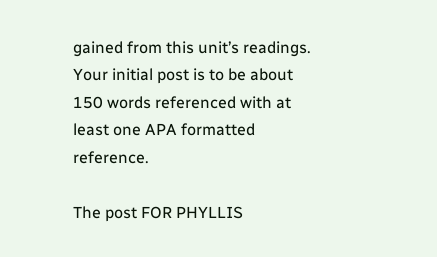gained from this unit’s readings.
Your initial post is to be about 150 words referenced with at least one APA formatted reference.

The post FOR PHYLLIS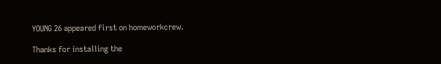YOUNG 26 appeared first on homeworkcrew.

Thanks for installing the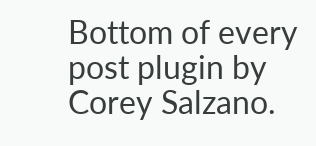Bottom of every post plugin by Corey Salzano.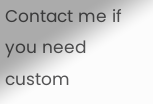Contact me if you need custom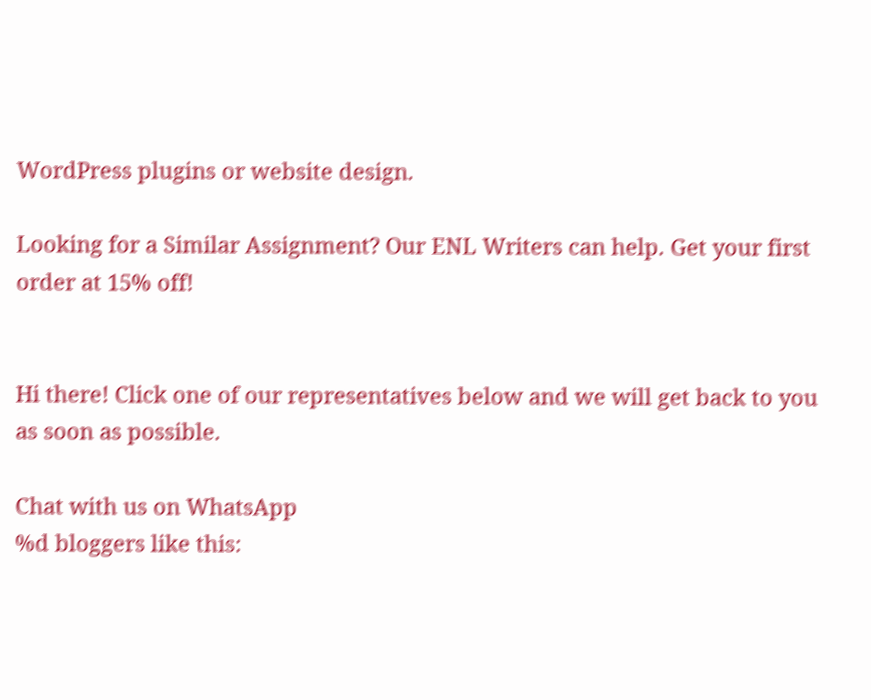WordPress plugins or website design.

Looking for a Similar Assignment? Our ENL Writers can help. Get your first order at 15% off!


Hi there! Click one of our representatives below and we will get back to you as soon as possible.

Chat with us on WhatsApp
%d bloggers like this: